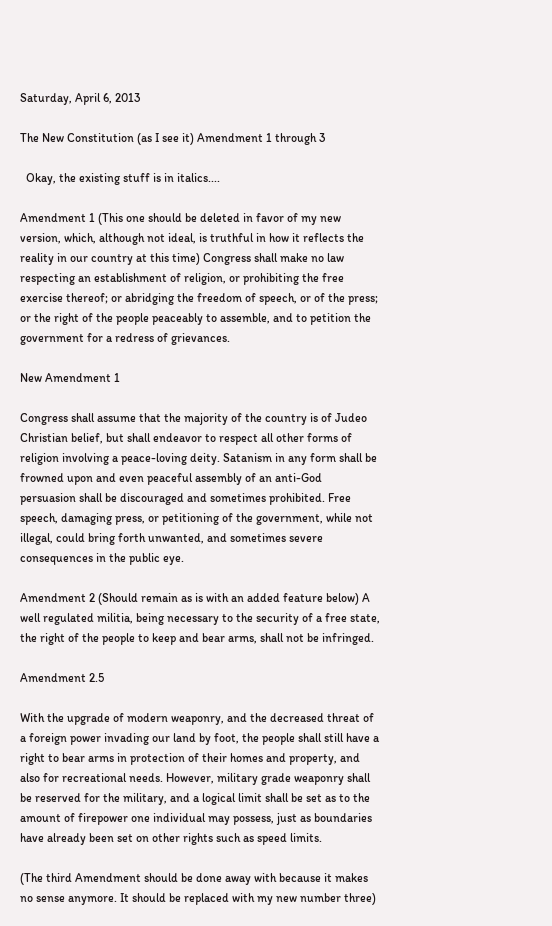Saturday, April 6, 2013

The New Constitution (as I see it) Amendment 1 through 3

  Okay, the existing stuff is in italics....

Amendment 1 (This one should be deleted in favor of my new version, which, although not ideal, is truthful in how it reflects the reality in our country at this time) Congress shall make no law respecting an establishment of religion, or prohibiting the free exercise thereof; or abridging the freedom of speech, or of the press; or the right of the people peaceably to assemble, and to petition the government for a redress of grievances.

New Amendment 1

Congress shall assume that the majority of the country is of Judeo Christian belief, but shall endeavor to respect all other forms of religion involving a peace-loving deity. Satanism in any form shall be frowned upon and even peaceful assembly of an anti-God persuasion shall be discouraged and sometimes prohibited. Free speech, damaging press, or petitioning of the government, while not illegal, could bring forth unwanted, and sometimes severe consequences in the public eye.

Amendment 2 (Should remain as is with an added feature below) A well regulated militia, being necessary to the security of a free state, the right of the people to keep and bear arms, shall not be infringed.

Amendment 2.5

With the upgrade of modern weaponry, and the decreased threat of a foreign power invading our land by foot, the people shall still have a right to bear arms in protection of their homes and property, and also for recreational needs. However, military grade weaponry shall be reserved for the military, and a logical limit shall be set as to the amount of firepower one individual may possess, just as boundaries have already been set on other rights such as speed limits.

(The third Amendment should be done away with because it makes no sense anymore. It should be replaced with my new number three)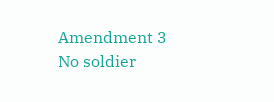Amendment 3 No soldier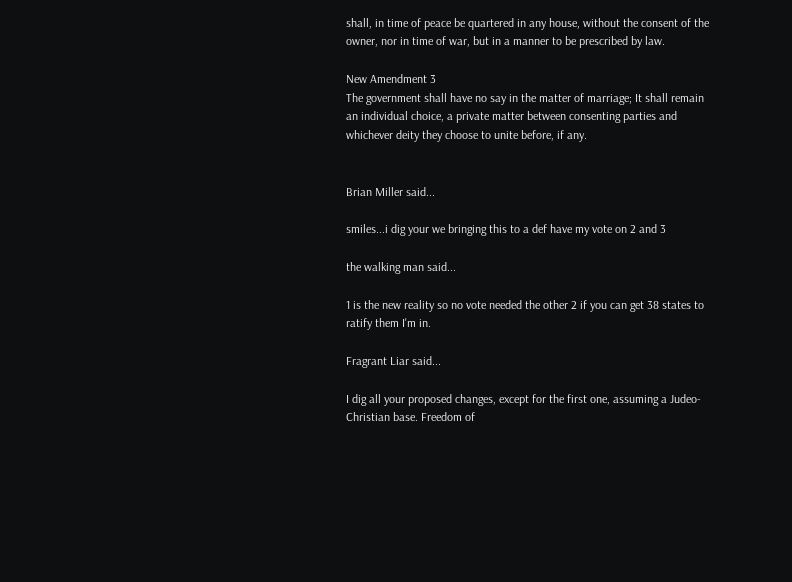shall, in time of peace be quartered in any house, without the consent of the owner, nor in time of war, but in a manner to be prescribed by law.

New Amendment 3
The government shall have no say in the matter of marriage; It shall remain an individual choice, a private matter between consenting parties and whichever deity they choose to unite before, if any.


Brian Miller said...

smiles...i dig your we bringing this to a def have my vote on 2 and 3

the walking man said...

1 is the new reality so no vote needed the other 2 if you can get 38 states to ratify them I'm in.

Fragrant Liar said...

I dig all your proposed changes, except for the first one, assuming a Judeo-Christian base. Freedom of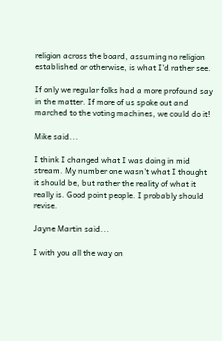religion across the board, assuming no religion established or otherwise, is what I'd rather see.

If only we regular folks had a more profound say in the matter. If more of us spoke out and marched to the voting machines, we could do it!

Mike said...

I think I changed what I was doing in mid stream. My number one wasn't what I thought it should be, but rather the reality of what it really is. Good point people. I probably should revise.

Jayne Martin said...

I with you all the way on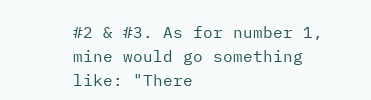#2 & #3. As for number 1, mine would go something like: "There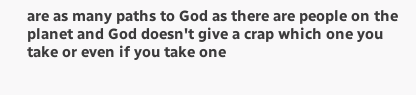are as many paths to God as there are people on the planet and God doesn't give a crap which one you take or even if you take one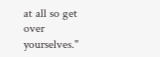at all so get over yourselves."